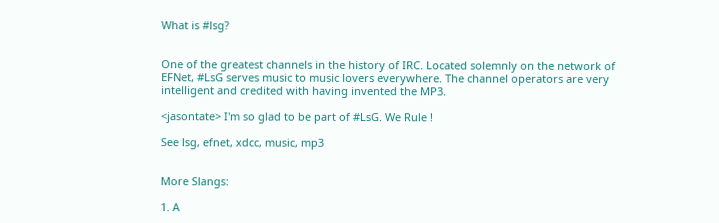What is #lsg?


One of the greatest channels in the history of IRC. Located solemnly on the network of EFNet, #LsG serves music to music lovers everywhere. The channel operators are very intelligent and credited with having invented the MP3.

<jasontate> I'm so glad to be part of #LsG. We Rule !

See lsg, efnet, xdcc, music, mp3


More Slangs:

1. A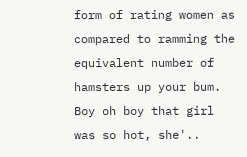form of rating women as compared to ramming the equivalent number of hamsters up your bum. Boy oh boy that girl was so hot, she'..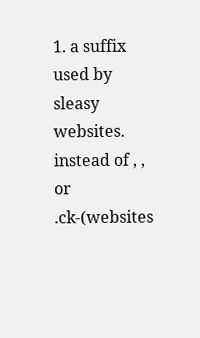1. a suffix used by sleasy websites. instead of , , or .ck-(websites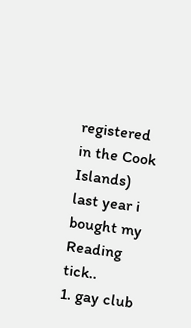registered in the Cook Islands) last year i bought my Reading tick..
1. gay club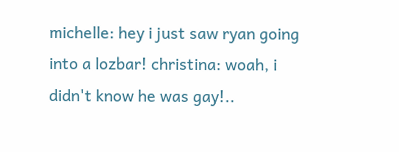michelle: hey i just saw ryan going into a lozbar! christina: woah, i didn't know he was gay!..